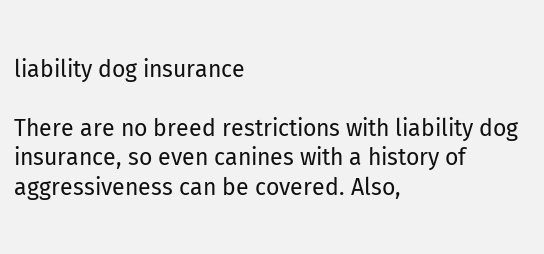liability dog insurance

There are no breed restrictions with liability dog insurance, so even canines with a history of aggressiveness can be covered. Also,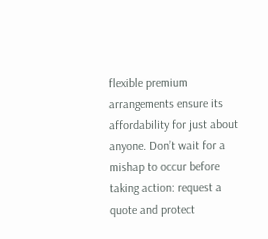flexible premium arrangements ensure its affordability for just about anyone. Don’t wait for a mishap to occur before taking action: request a quote and protect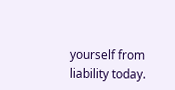yourself from liability today.